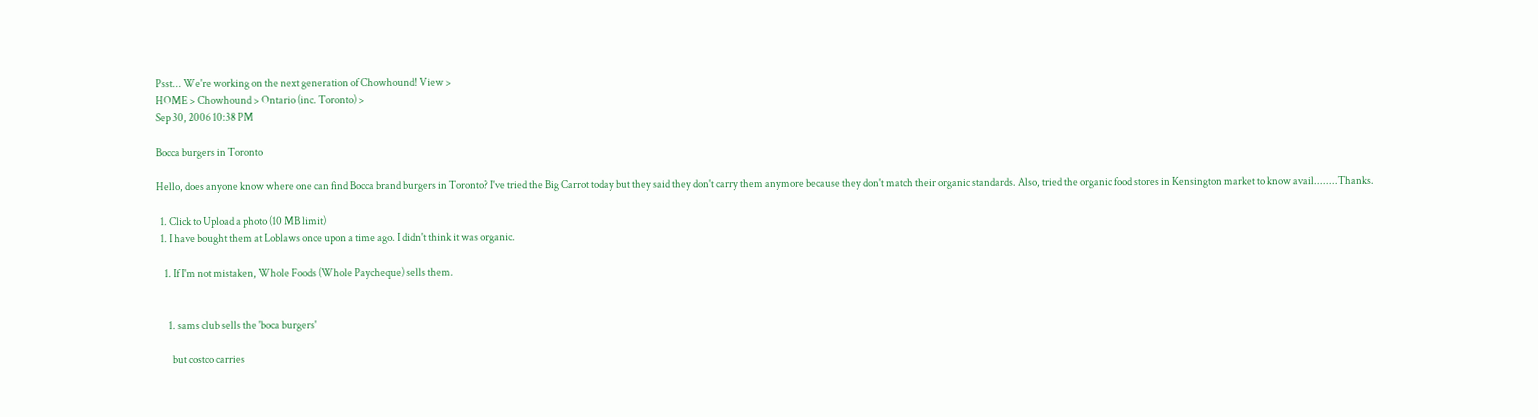Psst... We're working on the next generation of Chowhound! View >
HOME > Chowhound > Ontario (inc. Toronto) >
Sep 30, 2006 10:38 PM

Bocca burgers in Toronto

Hello, does anyone know where one can find Bocca brand burgers in Toronto? I've tried the Big Carrot today but they said they don't carry them anymore because they don't match their organic standards. Also, tried the organic food stores in Kensington market to know avail........Thanks.

  1. Click to Upload a photo (10 MB limit)
  1. I have bought them at Loblaws once upon a time ago. I didn't think it was organic.

    1. If I'm not mistaken, Whole Foods (Whole Paycheque) sells them.


      1. sams club sells the 'boca burgers'

        but costco carries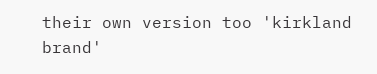their own version too 'kirkland brand'